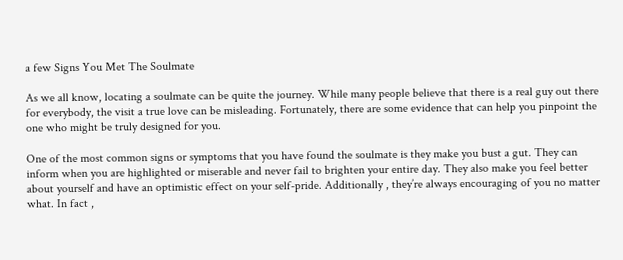a few Signs You Met The Soulmate

As we all know, locating a soulmate can be quite the journey. While many people believe that there is a real guy out there for everybody, the visit a true love can be misleading. Fortunately, there are some evidence that can help you pinpoint the one who might be truly designed for you.

One of the most common signs or symptoms that you have found the soulmate is they make you bust a gut. They can inform when you are highlighted or miserable and never fail to brighten your entire day. They also make you feel better about yourself and have an optimistic effect on your self-pride. Additionally , they’re always encouraging of you no matter what. In fact ,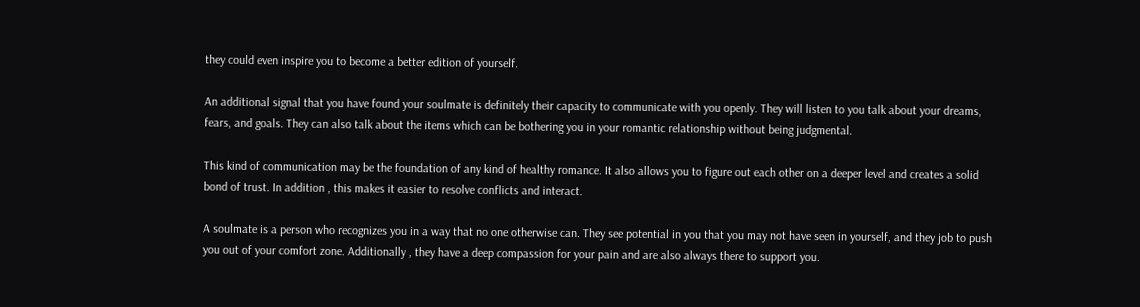they could even inspire you to become a better edition of yourself.

An additional signal that you have found your soulmate is definitely their capacity to communicate with you openly. They will listen to you talk about your dreams, fears, and goals. They can also talk about the items which can be bothering you in your romantic relationship without being judgmental.

This kind of communication may be the foundation of any kind of healthy romance. It also allows you to figure out each other on a deeper level and creates a solid bond of trust. In addition , this makes it easier to resolve conflicts and interact.

A soulmate is a person who recognizes you in a way that no one otherwise can. They see potential in you that you may not have seen in yourself, and they job to push you out of your comfort zone. Additionally , they have a deep compassion for your pain and are also always there to support you.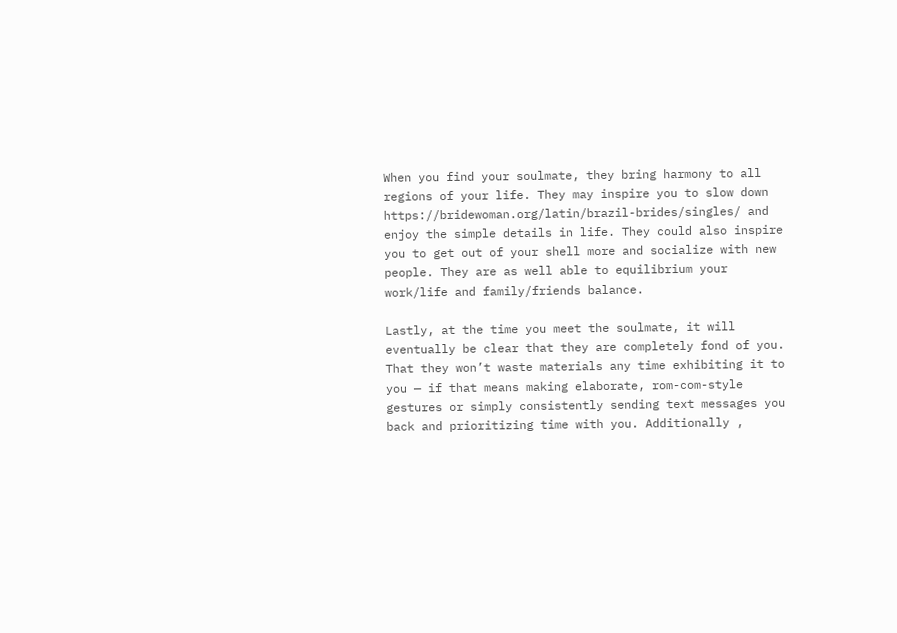When you find your soulmate, they bring harmony to all regions of your life. They may inspire you to slow down https://bridewoman.org/latin/brazil-brides/singles/ and enjoy the simple details in life. They could also inspire you to get out of your shell more and socialize with new people. They are as well able to equilibrium your work/life and family/friends balance.

Lastly, at the time you meet the soulmate, it will eventually be clear that they are completely fond of you. That they won’t waste materials any time exhibiting it to you — if that means making elaborate, rom-com-style gestures or simply consistently sending text messages you back and prioritizing time with you. Additionally ,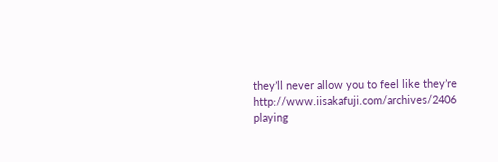they’ll never allow you to feel like they’re http://www.iisakafuji.com/archives/2406 playing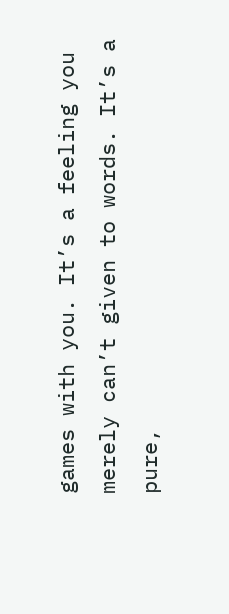games with you. It’s a feeling you merely can’t given to words. It’s a pure,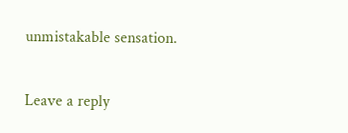unmistakable sensation.

Leave a reply